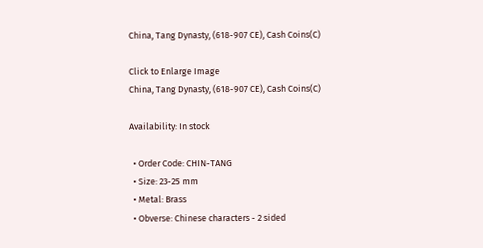China, Tang Dynasty, (618-907 CE), Cash Coins(C)

Click to Enlarge Image
China, Tang Dynasty, (618-907 CE), Cash Coins(C)

Availability: In stock

  • Order Code: CHIN-TANG
  • Size: 23-25 mm
  • Metal: Brass
  • Obverse: Chinese characters - 2 sided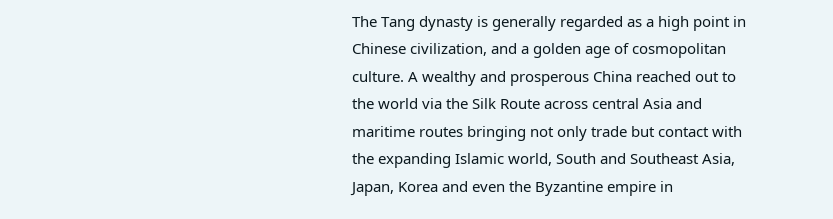The Tang dynasty is generally regarded as a high point in Chinese civilization, and a golden age of cosmopolitan culture. A wealthy and prosperous China reached out to the world via the Silk Route across central Asia and maritime routes bringing not only trade but contact with the expanding Islamic world, South and Southeast Asia, Japan, Korea and even the Byzantine empire in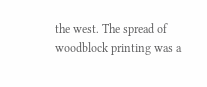the west. The spread of woodblock printing was a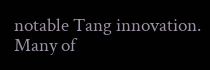notable Tang innovation. Many of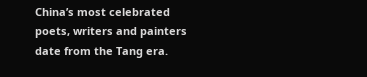China’s most celebrated poets, writers and painters date from the Tang era.